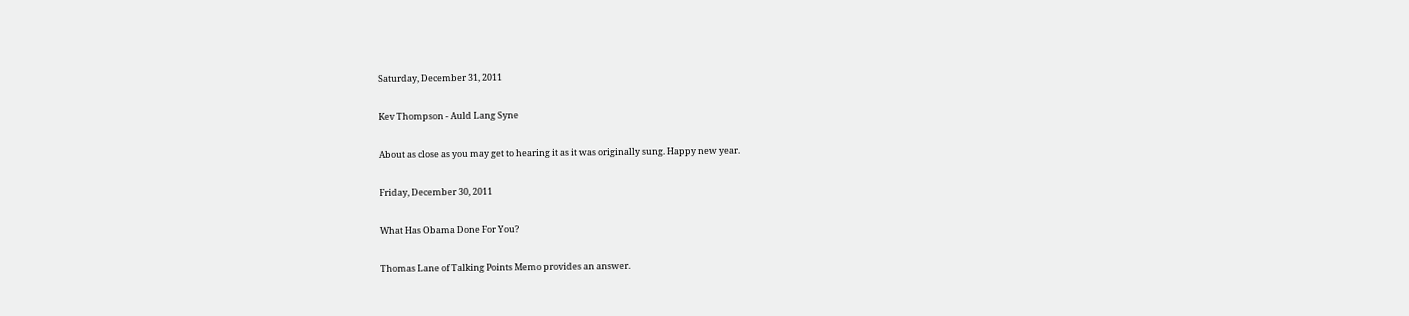Saturday, December 31, 2011

Kev Thompson - Auld Lang Syne

About as close as you may get to hearing it as it was originally sung. Happy new year.

Friday, December 30, 2011

What Has Obama Done For You?

Thomas Lane of Talking Points Memo provides an answer.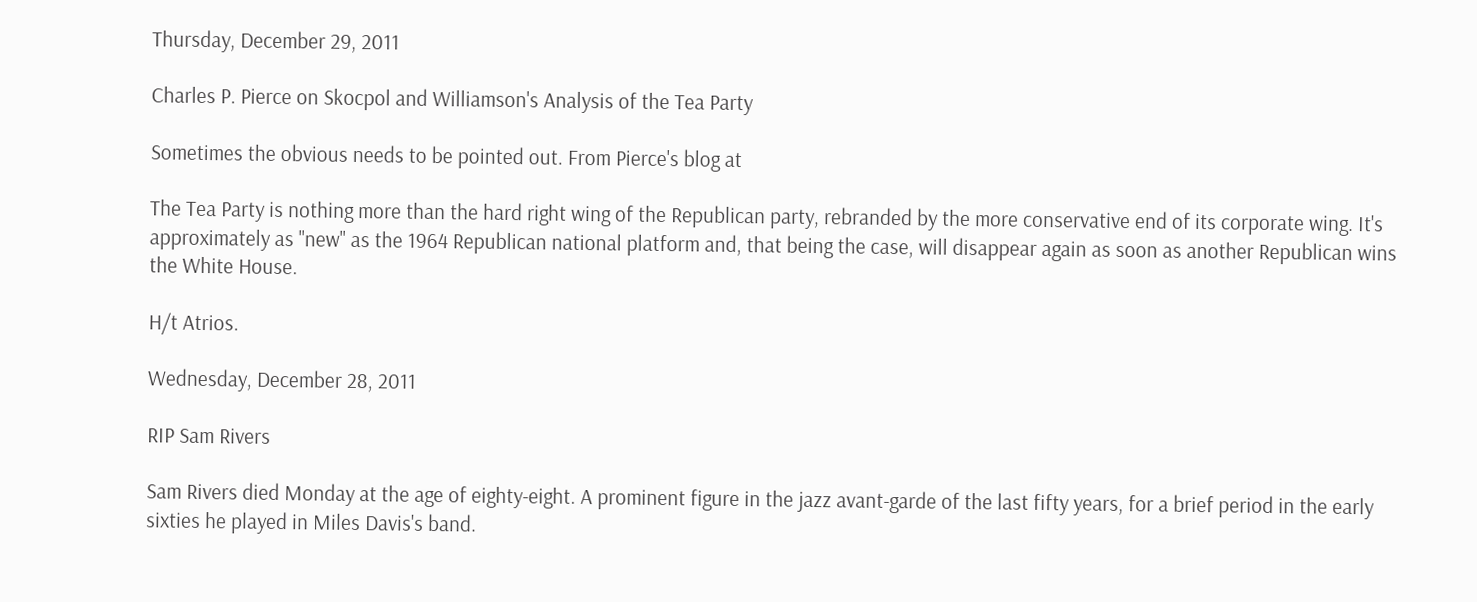Thursday, December 29, 2011

Charles P. Pierce on Skocpol and Williamson's Analysis of the Tea Party

Sometimes the obvious needs to be pointed out. From Pierce's blog at

The Tea Party is nothing more than the hard right wing of the Republican party, rebranded by the more conservative end of its corporate wing. It's approximately as "new" as the 1964 Republican national platform and, that being the case, will disappear again as soon as another Republican wins the White House.

H/t Atrios.

Wednesday, December 28, 2011

RIP Sam Rivers

Sam Rivers died Monday at the age of eighty-eight. A prominent figure in the jazz avant-garde of the last fifty years, for a brief period in the early sixties he played in Miles Davis's band.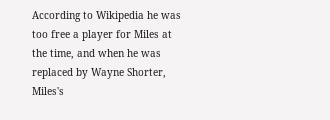According to Wikipedia he was too free a player for Miles at the time, and when he was replaced by Wayne Shorter, Miles's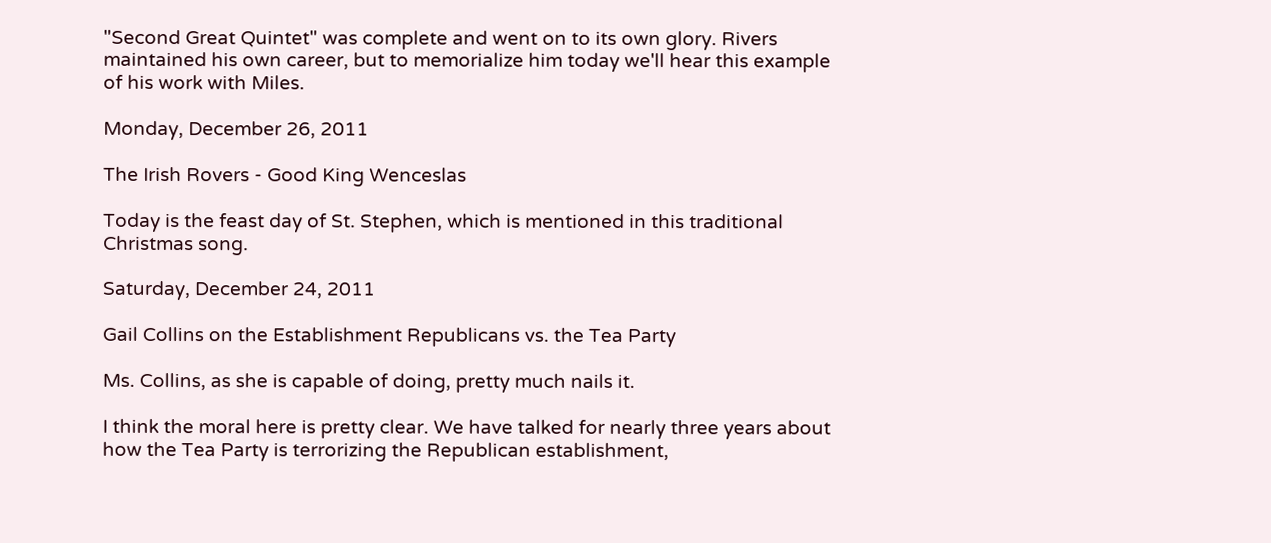"Second Great Quintet" was complete and went on to its own glory. Rivers maintained his own career, but to memorialize him today we'll hear this example of his work with Miles.

Monday, December 26, 2011

The Irish Rovers - Good King Wenceslas

Today is the feast day of St. Stephen, which is mentioned in this traditional Christmas song.

Saturday, December 24, 2011

Gail Collins on the Establishment Republicans vs. the Tea Party

Ms. Collins, as she is capable of doing, pretty much nails it.

I think the moral here is pretty clear. We have talked for nearly three years about how the Tea Party is terrorizing the Republican establishment,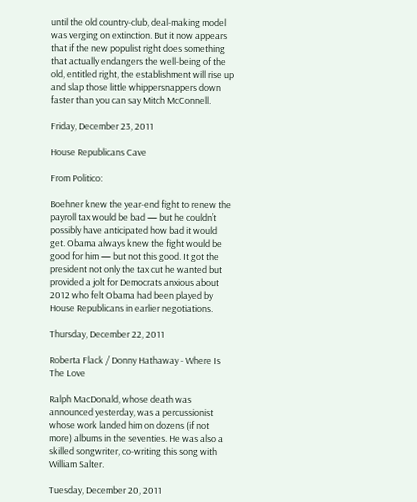until the old country-club, deal-making model was verging on extinction. But it now appears that if the new populist right does something that actually endangers the well-being of the old, entitled right, the establishment will rise up and slap those little whippersnappers down faster than you can say Mitch McConnell.

Friday, December 23, 2011

House Republicans Cave

From Politico:

Boehner knew the year-end fight to renew the payroll tax would be bad — but he couldn’t possibly have anticipated how bad it would get. Obama always knew the fight would be good for him — but not this good. It got the president not only the tax cut he wanted but provided a jolt for Democrats anxious about 2012 who felt Obama had been played by House Republicans in earlier negotiations.

Thursday, December 22, 2011

Roberta Flack / Donny Hathaway - Where Is The Love

Ralph MacDonald, whose death was announced yesterday, was a percussionist whose work landed him on dozens (if not more) albums in the seventies. He was also a skilled songwriter, co-writing this song with William Salter.

Tuesday, December 20, 2011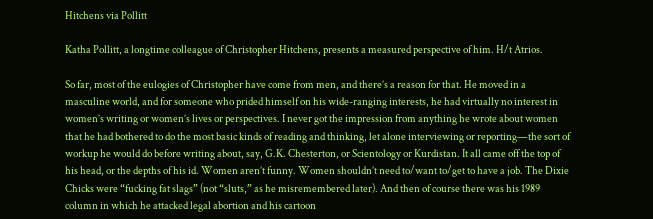Hitchens via Pollitt

Katha Pollitt, a longtime colleague of Christopher Hitchens, presents a measured perspective of him. H/t Atrios.

So far, most of the eulogies of Christopher have come from men, and there’s a reason for that. He moved in a masculine world, and for someone who prided himself on his wide-ranging interests, he had virtually no interest in women’s writing or women’s lives or perspectives. I never got the impression from anything he wrote about women that he had bothered to do the most basic kinds of reading and thinking, let alone interviewing or reporting—the sort of workup he would do before writing about, say, G.K. Chesterton, or Scientology or Kurdistan. It all came off the top of his head, or the depths of his id. Women aren’t funny. Women shouldn’t need to/want to/get to have a job. The Dixie Chicks were “fucking fat slags” (not “sluts,” as he misremembered later). And then of course there was his 1989 column in which he attacked legal abortion and his cartoon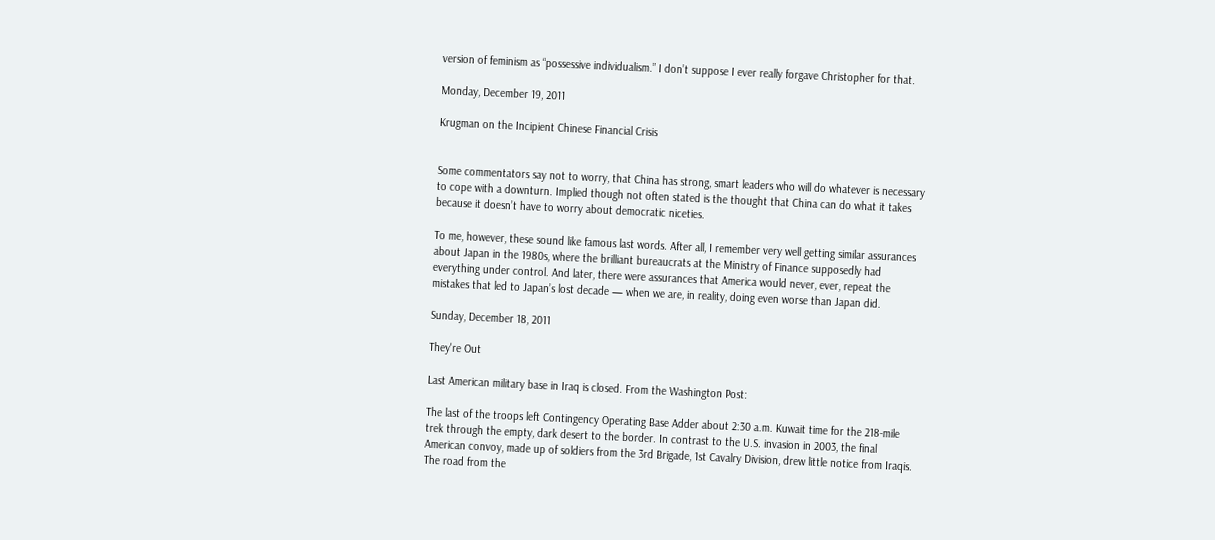version of feminism as “possessive individualism.” I don’t suppose I ever really forgave Christopher for that.

Monday, December 19, 2011

Krugman on the Incipient Chinese Financial Crisis


Some commentators say not to worry, that China has strong, smart leaders who will do whatever is necessary to cope with a downturn. Implied though not often stated is the thought that China can do what it takes because it doesn’t have to worry about democratic niceties.

To me, however, these sound like famous last words. After all, I remember very well getting similar assurances about Japan in the 1980s, where the brilliant bureaucrats at the Ministry of Finance supposedly had everything under control. And later, there were assurances that America would never, ever, repeat the mistakes that led to Japan’s lost decade — when we are, in reality, doing even worse than Japan did.

Sunday, December 18, 2011

They're Out

Last American military base in Iraq is closed. From the Washington Post:

The last of the troops left Contingency Operating Base Adder about 2:30 a.m. Kuwait time for the 218-mile trek through the empty, dark desert to the border. In contrast to the U.S. invasion in 2003, the final American convoy, made up of soldiers from the 3rd Brigade, 1st Cavalry Division, drew little notice from Iraqis. The road from the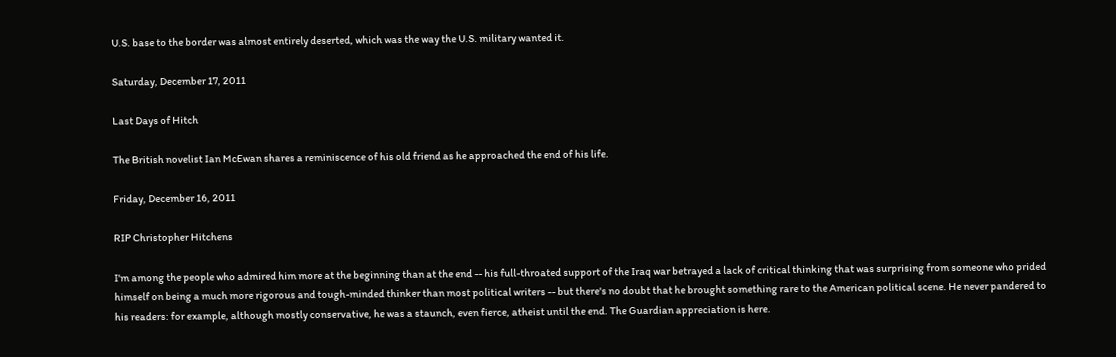U.S. base to the border was almost entirely deserted, which was the way the U.S. military wanted it.

Saturday, December 17, 2011

Last Days of Hitch

The British novelist Ian McEwan shares a reminiscence of his old friend as he approached the end of his life.

Friday, December 16, 2011

RIP Christopher Hitchens

I'm among the people who admired him more at the beginning than at the end -- his full-throated support of the Iraq war betrayed a lack of critical thinking that was surprising from someone who prided himself on being a much more rigorous and tough-minded thinker than most political writers -- but there's no doubt that he brought something rare to the American political scene. He never pandered to his readers: for example, although mostly conservative, he was a staunch, even fierce, atheist until the end. The Guardian appreciation is here.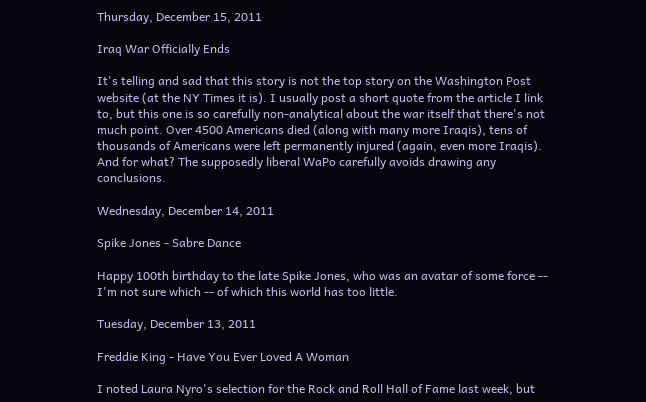Thursday, December 15, 2011

Iraq War Officially Ends

It's telling and sad that this story is not the top story on the Washington Post website (at the NY Times it is). I usually post a short quote from the article I link to, but this one is so carefully non-analytical about the war itself that there's not much point. Over 4500 Americans died (along with many more Iraqis), tens of thousands of Americans were left permanently injured (again, even more Iraqis). And for what? The supposedly liberal WaPo carefully avoids drawing any conclusions.

Wednesday, December 14, 2011

Spike Jones - Sabre Dance

Happy 100th birthday to the late Spike Jones, who was an avatar of some force -- I'm not sure which -- of which this world has too little.

Tuesday, December 13, 2011

Freddie King - Have You Ever Loved A Woman

I noted Laura Nyro's selection for the Rock and Roll Hall of Fame last week, but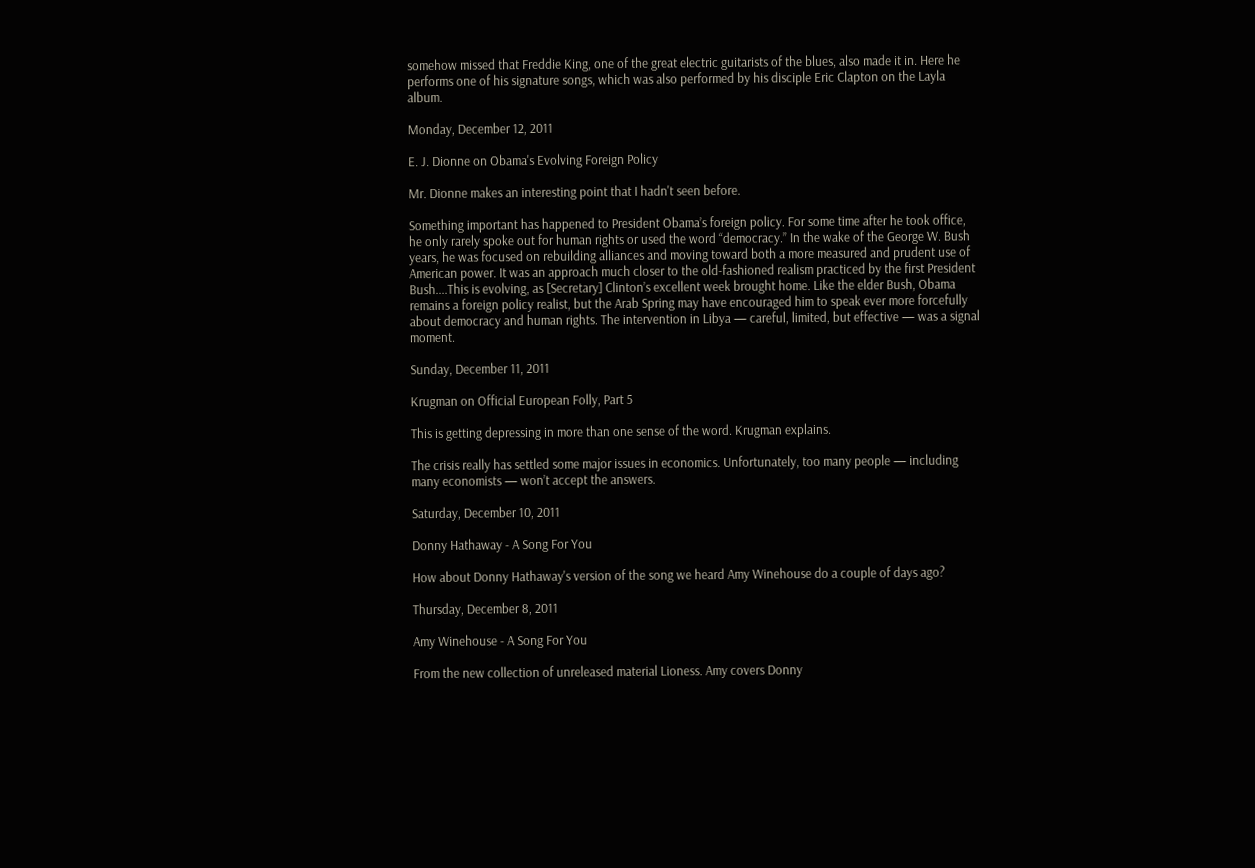somehow missed that Freddie King, one of the great electric guitarists of the blues, also made it in. Here he performs one of his signature songs, which was also performed by his disciple Eric Clapton on the Layla album.

Monday, December 12, 2011

E. J. Dionne on Obama's Evolving Foreign Policy

Mr. Dionne makes an interesting point that I hadn't seen before.

Something important has happened to President Obama’s foreign policy. For some time after he took office, he only rarely spoke out for human rights or used the word “democracy.” In the wake of the George W. Bush years, he was focused on rebuilding alliances and moving toward both a more measured and prudent use of American power. It was an approach much closer to the old-fashioned realism practiced by the first President Bush....This is evolving, as [Secretary] Clinton’s excellent week brought home. Like the elder Bush, Obama remains a foreign policy realist, but the Arab Spring may have encouraged him to speak ever more forcefully about democracy and human rights. The intervention in Libya — careful, limited, but effective — was a signal moment.

Sunday, December 11, 2011

Krugman on Official European Folly, Part 5

This is getting depressing in more than one sense of the word. Krugman explains.

The crisis really has settled some major issues in economics. Unfortunately, too many people — including many economists — won’t accept the answers.

Saturday, December 10, 2011

Donny Hathaway - A Song For You

How about Donny Hathaway's version of the song we heard Amy Winehouse do a couple of days ago?

Thursday, December 8, 2011

Amy Winehouse - A Song For You

From the new collection of unreleased material Lioness. Amy covers Donny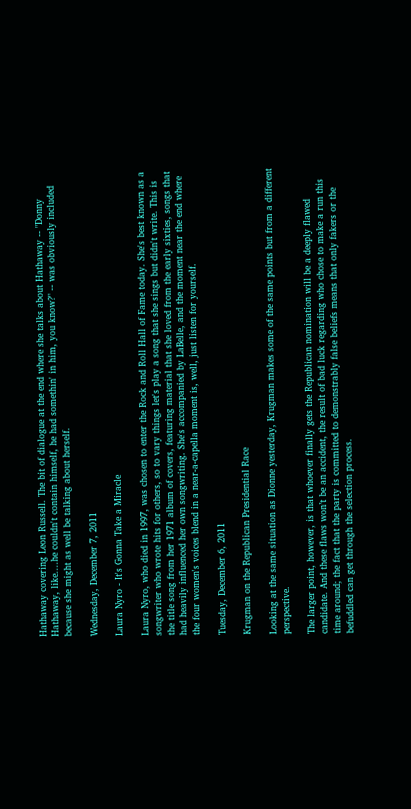Hathaway covering Leon Russell. The bit of dialogue at the end where she talks about Hathaway -- "Donny Hathaway, like....he couldn't contain himself, he had somethin' in him, you know?" -- was obviously included because she might as well be talking about herself.

Wednesday, December 7, 2011

Laura Nyro - It's Gonna Take a Miracle

Laura Nyro, who died in 1997, was chosen to enter the Rock and Roll Hall of Fame today. She's best known as a songwriter who wrote hits for others, so to vary things let's play a song that she sings but didn't write. This is the title song from her 1971 album of covers, featuring material that she loved from the early sixties, songs that had heavily influenced her own songwriting. She's accompanied by LaBelle, and the moment near the end where the four women's voices blend in a near-a-capella moment is, well, just listen for yourself.

Tuesday, December 6, 2011

Krugman on the Republican Presidential Race

Looking at the same situation as Dionne yesterday, Krugman makes some of the same points but from a different perspective.

The larger point, however, is that whoever finally gets the Republican nomination will be a deeply flawed candidate. And these flaws won’t be an accident, the result of bad luck regarding who chose to make a run this time around; the fact that the party is committed to demonstrably false beliefs means that only fakers or the befuddled can get through the selection process.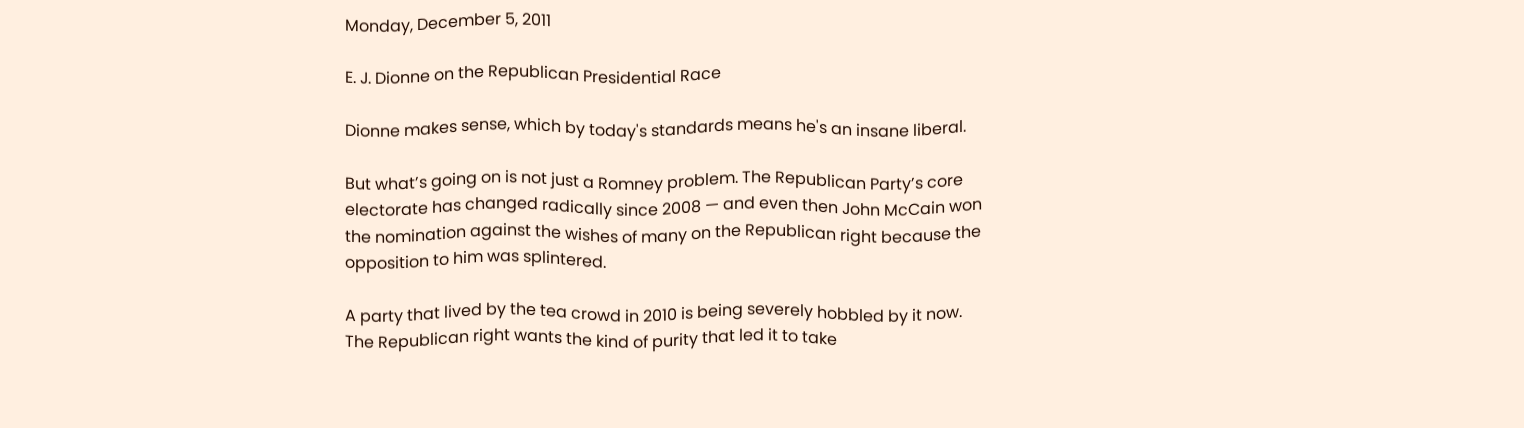Monday, December 5, 2011

E. J. Dionne on the Republican Presidential Race

Dionne makes sense, which by today's standards means he's an insane liberal.

But what’s going on is not just a Romney problem. The Republican Party’s core electorate has changed radically since 2008 — and even then John McCain won the nomination against the wishes of many on the Republican right because the opposition to him was splintered.

A party that lived by the tea crowd in 2010 is being severely hobbled by it now. The Republican right wants the kind of purity that led it to take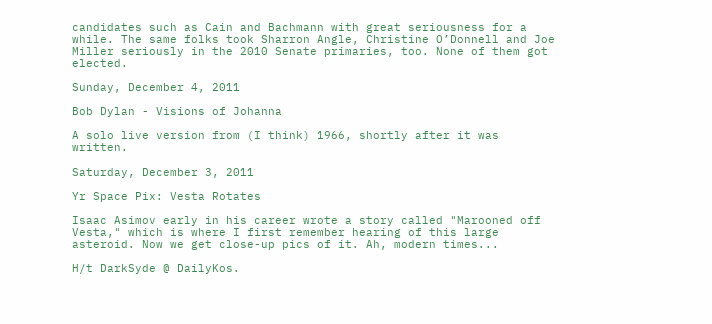candidates such as Cain and Bachmann with great seriousness for a while. The same folks took Sharron Angle, Christine O’Donnell and Joe Miller seriously in the 2010 Senate primaries, too. None of them got elected.

Sunday, December 4, 2011

Bob Dylan - Visions of Johanna

A solo live version from (I think) 1966, shortly after it was written.

Saturday, December 3, 2011

Yr Space Pix: Vesta Rotates

Isaac Asimov early in his career wrote a story called "Marooned off Vesta," which is where I first remember hearing of this large asteroid. Now we get close-up pics of it. Ah, modern times...

H/t DarkSyde @ DailyKos.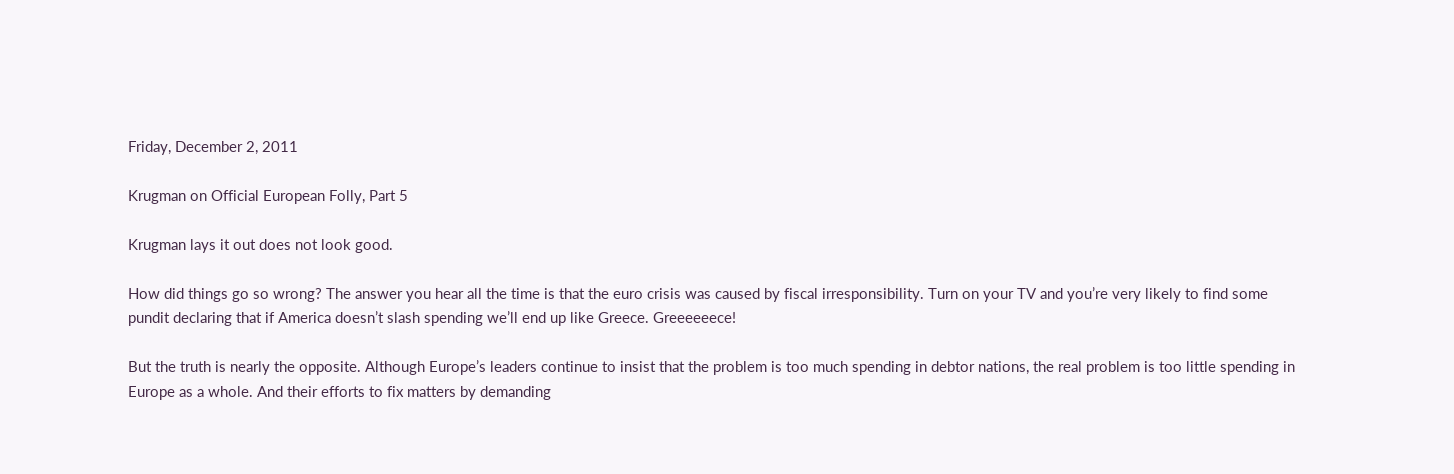Friday, December 2, 2011

Krugman on Official European Folly, Part 5

Krugman lays it out does not look good.

How did things go so wrong? The answer you hear all the time is that the euro crisis was caused by fiscal irresponsibility. Turn on your TV and you’re very likely to find some pundit declaring that if America doesn’t slash spending we’ll end up like Greece. Greeeeeece!

But the truth is nearly the opposite. Although Europe’s leaders continue to insist that the problem is too much spending in debtor nations, the real problem is too little spending in Europe as a whole. And their efforts to fix matters by demanding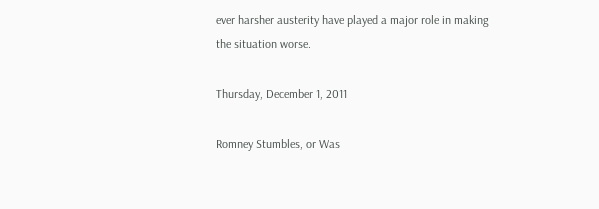ever harsher austerity have played a major role in making the situation worse.

Thursday, December 1, 2011

Romney Stumbles, or Was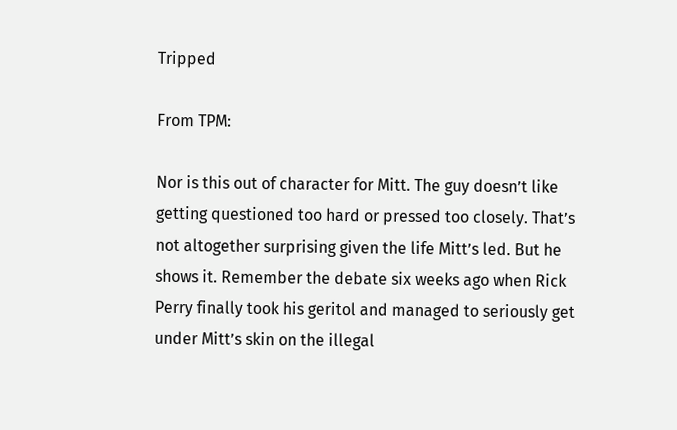Tripped

From TPM:

Nor is this out of character for Mitt. The guy doesn’t like getting questioned too hard or pressed too closely. That’s not altogether surprising given the life Mitt’s led. But he shows it. Remember the debate six weeks ago when Rick Perry finally took his geritol and managed to seriously get under Mitt’s skin on the illegal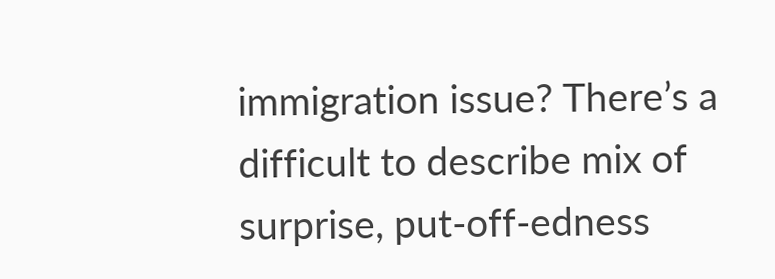immigration issue? There’s a difficult to describe mix of surprise, put-off-edness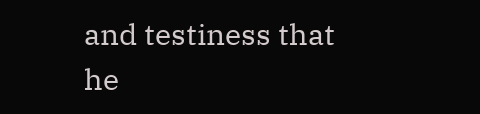and testiness that he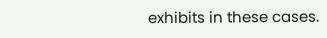exhibits in these cases.